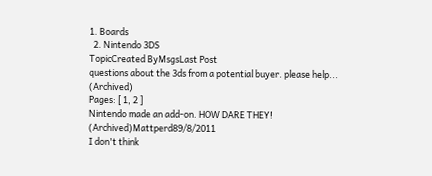1. Boards
  2. Nintendo 3DS
TopicCreated ByMsgsLast Post
questions about the 3ds from a potential buyer. please help... (Archived)
Pages: [ 1, 2 ]
Nintendo made an add-on. HOW DARE THEY! (Archived)Mattperd89/8/2011
I don't think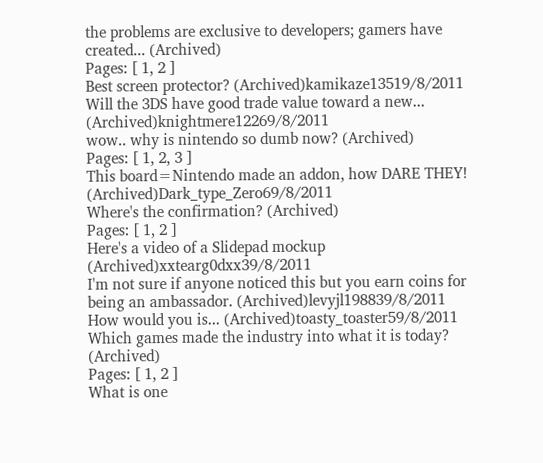the problems are exclusive to developers; gamers have created... (Archived)
Pages: [ 1, 2 ]
Best screen protector? (Archived)kamikaze13519/8/2011
Will the 3DS have good trade value toward a new... (Archived)knightmere12269/8/2011
wow.. why is nintendo so dumb now? (Archived)
Pages: [ 1, 2, 3 ]
This board=Nintendo made an addon, how DARE THEY! (Archived)Dark_type_Zero69/8/2011
Where's the confirmation? (Archived)
Pages: [ 1, 2 ]
Here's a video of a Slidepad mockup (Archived)xxtearg0dxx39/8/2011
I'm not sure if anyone noticed this but you earn coins for being an ambassador. (Archived)levyjl198839/8/2011
How would you is... (Archived)toasty_toaster59/8/2011
Which games made the industry into what it is today? (Archived)
Pages: [ 1, 2 ]
What is one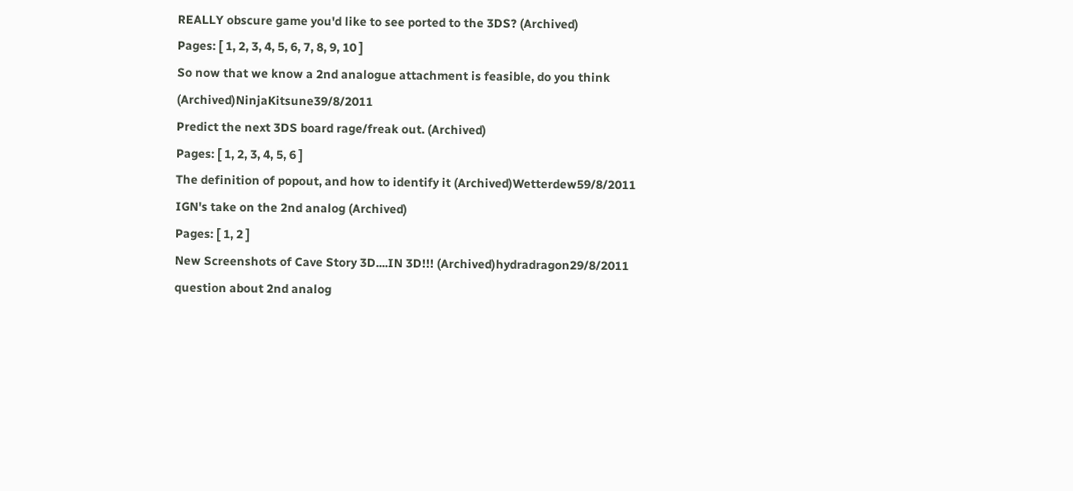REALLY obscure game you'd like to see ported to the 3DS? (Archived)
Pages: [ 1, 2, 3, 4, 5, 6, 7, 8, 9, 10 ]
So now that we know a 2nd analogue attachment is feasible, do you think (Archived)NinjaKitsune39/8/2011
Predict the next 3DS board rage/freak out. (Archived)
Pages: [ 1, 2, 3, 4, 5, 6 ]
The definition of popout, and how to identify it (Archived)Wetterdew59/8/2011
IGN's take on the 2nd analog (Archived)
Pages: [ 1, 2 ]
New Screenshots of Cave Story 3D....IN 3D!!! (Archived)hydradragon29/8/2011
question about 2nd analog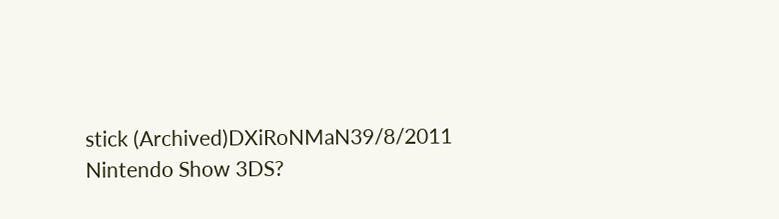stick (Archived)DXiRoNMaN39/8/2011
Nintendo Show 3DS?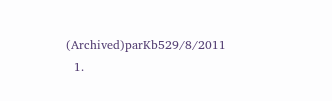(Archived)parKb529/8/2011
  1.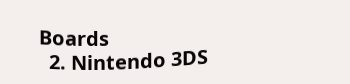Boards
  2. Nintendo 3DS